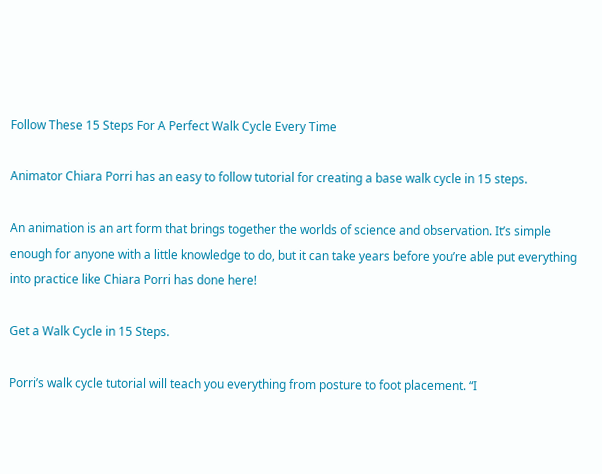Follow These 15 Steps For A Perfect Walk Cycle Every Time

Animator Chiara Porri has an easy to follow tutorial for creating a base walk cycle in 15 steps.

An animation is an art form that brings together the worlds of science and observation. It’s simple enough for anyone with a little knowledge to do, but it can take years before you’re able put everything into practice like Chiara Porri has done here!

Get a Walk Cycle in 15 Steps.

Porri’s walk cycle tutorial will teach you everything from posture to foot placement. “I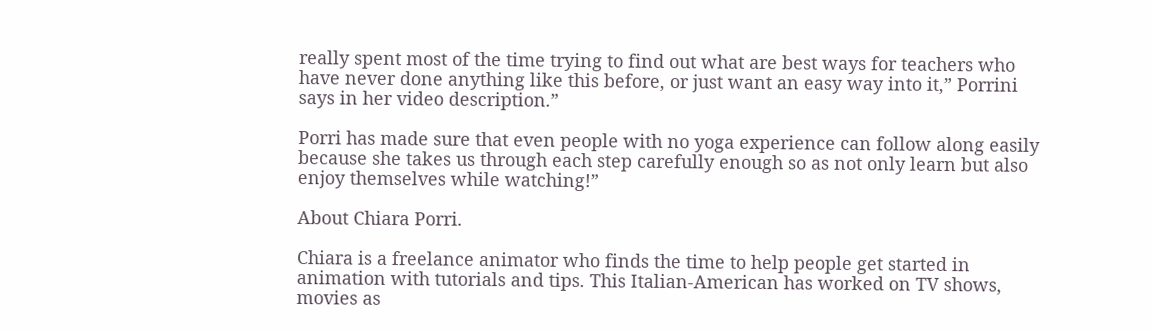really spent most of the time trying to find out what are best ways for teachers who have never done anything like this before, or just want an easy way into it,” Porrini says in her video description.”

Porri has made sure that even people with no yoga experience can follow along easily because she takes us through each step carefully enough so as not only learn but also enjoy themselves while watching!”

About Chiara Porri.

Chiara is a freelance animator who finds the time to help people get started in animation with tutorials and tips. This Italian-American has worked on TV shows, movies as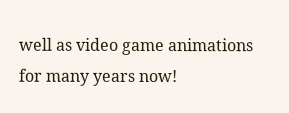well as video game animations for many years now!